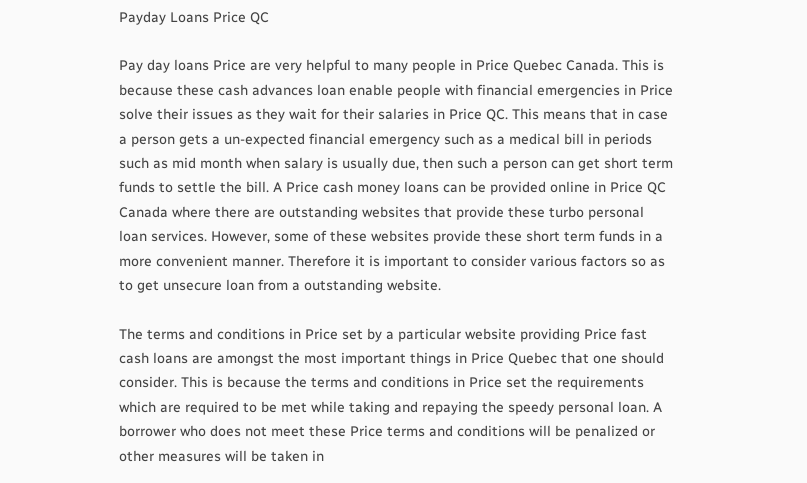Payday Loans Price QC

Pay day loans Price are very helpful to many people in Price Quebec Canada. This is because these cash advances loan enable people with financial emergencies in Price solve their issues as they wait for their salaries in Price QC. This means that in case a person gets a un-expected financial emergency such as a medical bill in periods such as mid month when salary is usually due, then such a person can get short term funds to settle the bill. A Price cash money loans can be provided online in Price QC Canada where there are outstanding websites that provide these turbo personal loan services. However, some of these websites provide these short term funds in a more convenient manner. Therefore it is important to consider various factors so as to get unsecure loan from a outstanding website.

The terms and conditions in Price set by a particular website providing Price fast cash loans are amongst the most important things in Price Quebec that one should consider. This is because the terms and conditions in Price set the requirements which are required to be met while taking and repaying the speedy personal loan. A borrower who does not meet these Price terms and conditions will be penalized or other measures will be taken in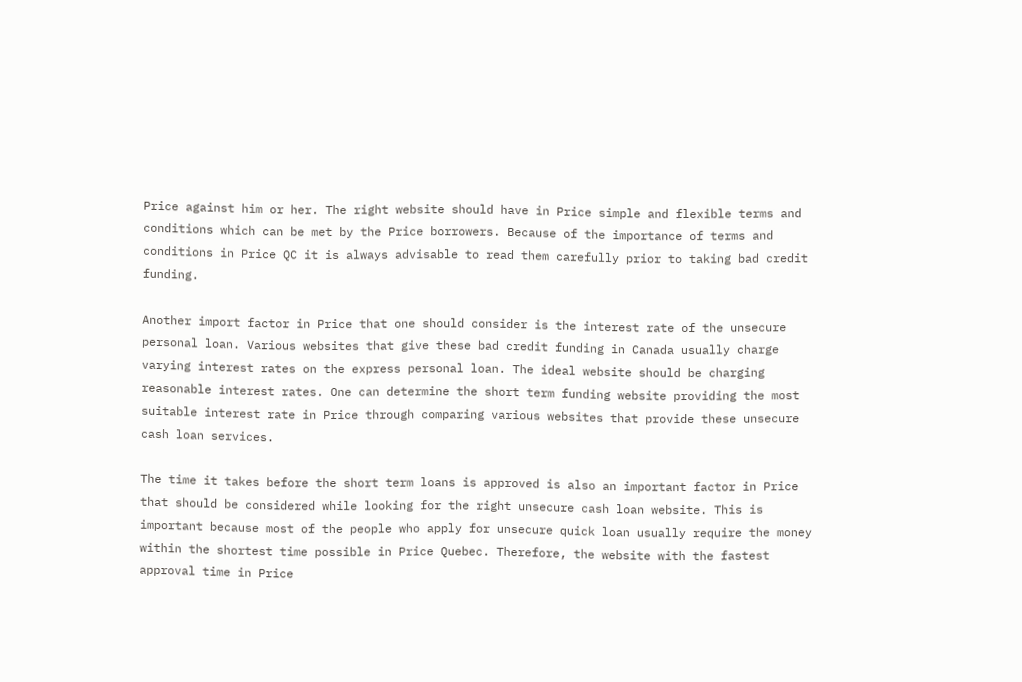Price against him or her. The right website should have in Price simple and flexible terms and conditions which can be met by the Price borrowers. Because of the importance of terms and conditions in Price QC it is always advisable to read them carefully prior to taking bad credit funding.

Another import factor in Price that one should consider is the interest rate of the unsecure personal loan. Various websites that give these bad credit funding in Canada usually charge varying interest rates on the express personal loan. The ideal website should be charging reasonable interest rates. One can determine the short term funding website providing the most suitable interest rate in Price through comparing various websites that provide these unsecure cash loan services.

The time it takes before the short term loans is approved is also an important factor in Price that should be considered while looking for the right unsecure cash loan website. This is important because most of the people who apply for unsecure quick loan usually require the money within the shortest time possible in Price Quebec. Therefore, the website with the fastest approval time in Price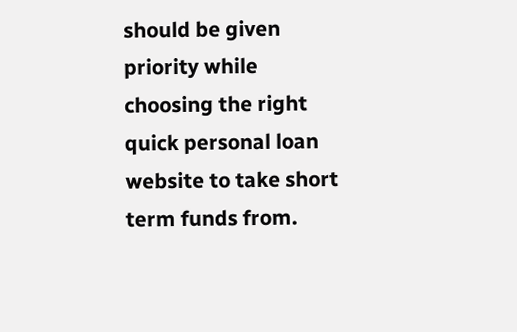should be given priority while choosing the right quick personal loan website to take short term funds from.